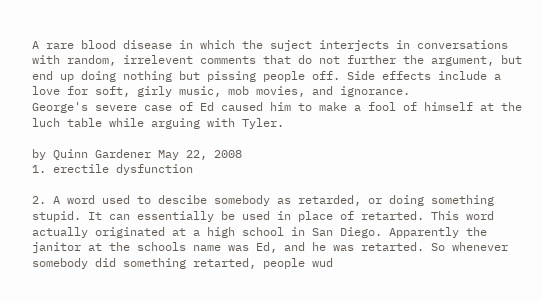A rare blood disease in which the suject interjects in conversations with random, irrelevent comments that do not further the argument, but end up doing nothing but pissing people off. Side effects include a love for soft, girly music, mob movies, and ignorance.
George's severe case of Ed caused him to make a fool of himself at the luch table while arguing with Tyler.

by Quinn Gardener May 22, 2008
1. erectile dysfunction

2. A word used to descibe somebody as retarded, or doing something stupid. It can essentially be used in place of retarted. This word actually originated at a high school in San Diego. Apparently the janitor at the schools name was Ed, and he was retarted. So whenever somebody did something retarted, people wud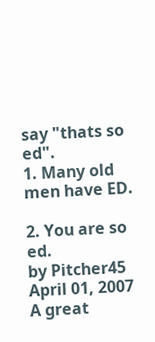say "thats so ed".
1. Many old men have ED.

2. You are so ed.
by Pitcher45 April 01, 2007
A great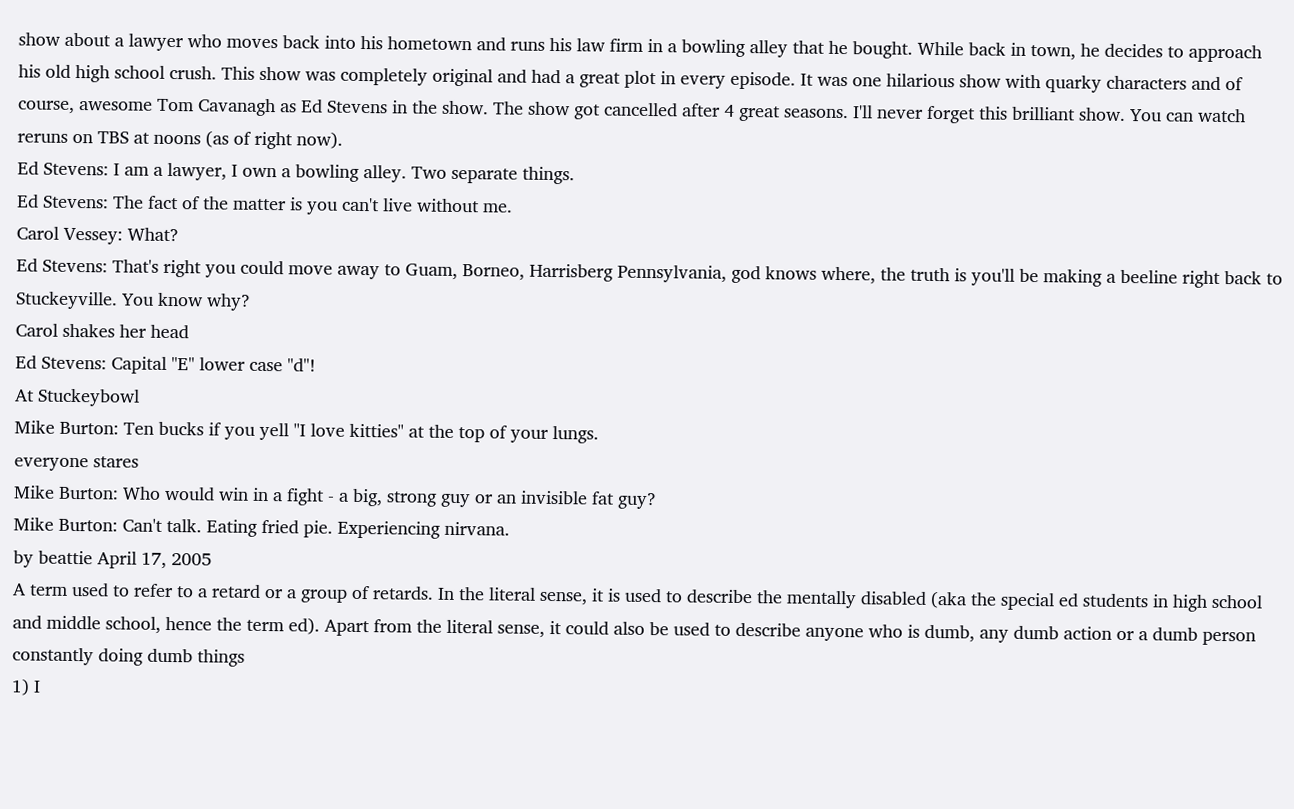show about a lawyer who moves back into his hometown and runs his law firm in a bowling alley that he bought. While back in town, he decides to approach his old high school crush. This show was completely original and had a great plot in every episode. It was one hilarious show with quarky characters and of course, awesome Tom Cavanagh as Ed Stevens in the show. The show got cancelled after 4 great seasons. I'll never forget this brilliant show. You can watch reruns on TBS at noons (as of right now).
Ed Stevens: I am a lawyer, I own a bowling alley. Two separate things.
Ed Stevens: The fact of the matter is you can't live without me.
Carol Vessey: What?
Ed Stevens: That's right you could move away to Guam, Borneo, Harrisberg Pennsylvania, god knows where, the truth is you'll be making a beeline right back to Stuckeyville. You know why?
Carol shakes her head
Ed Stevens: Capital "E" lower case "d"!
At Stuckeybowl
Mike Burton: Ten bucks if you yell "I love kitties" at the top of your lungs.
everyone stares
Mike Burton: Who would win in a fight - a big, strong guy or an invisible fat guy?
Mike Burton: Can't talk. Eating fried pie. Experiencing nirvana.
by beattie April 17, 2005
A term used to refer to a retard or a group of retards. In the literal sense, it is used to describe the mentally disabled (aka the special ed students in high school and middle school, hence the term ed). Apart from the literal sense, it could also be used to describe anyone who is dumb, any dumb action or a dumb person constantly doing dumb things
1) I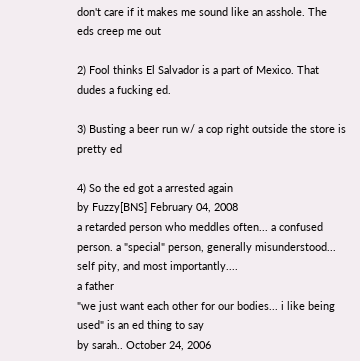don't care if it makes me sound like an asshole. The eds creep me out

2) Fool thinks El Salvador is a part of Mexico. That dudes a fucking ed.

3) Busting a beer run w/ a cop right outside the store is pretty ed

4) So the ed got a arrested again
by Fuzzy[BNS] February 04, 2008
a retarded person who meddles often... a confused person. a "special" person, generally misunderstood... self pity, and most importantly....
a father
"we just want each other for our bodies... i like being used" is an ed thing to say
by sarah.. October 24, 2006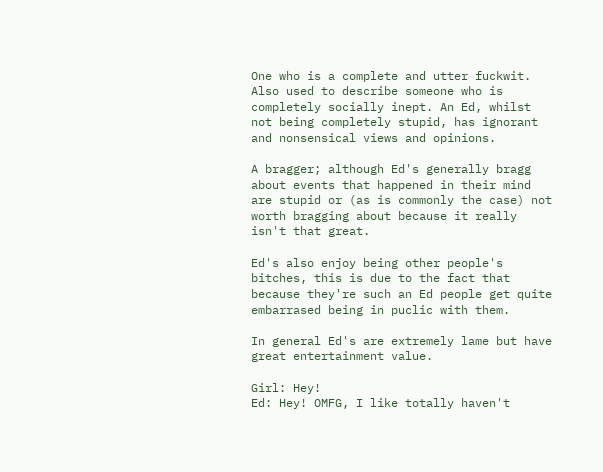One who is a complete and utter fuckwit. Also used to describe someone who is completely socially inept. An Ed, whilst not being completely stupid, has ignorant and nonsensical views and opinions.

A bragger; although Ed's generally bragg about events that happened in their mind are stupid or (as is commonly the case) not worth bragging about because it really isn't that great.

Ed's also enjoy being other people's bitches, this is due to the fact that because they're such an Ed people get quite embarrased being in puclic with them.

In general Ed's are extremely lame but have great entertainment value.

Girl: Hey!
Ed: Hey! OMFG, I like totally haven't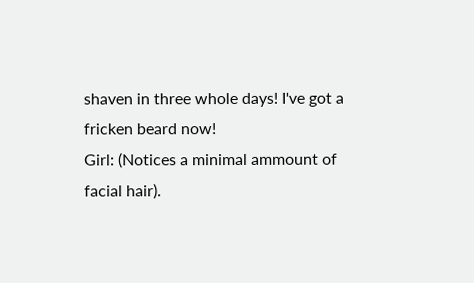shaven in three whole days! I've got a fricken beard now!
Girl: (Notices a minimal ammount of facial hair).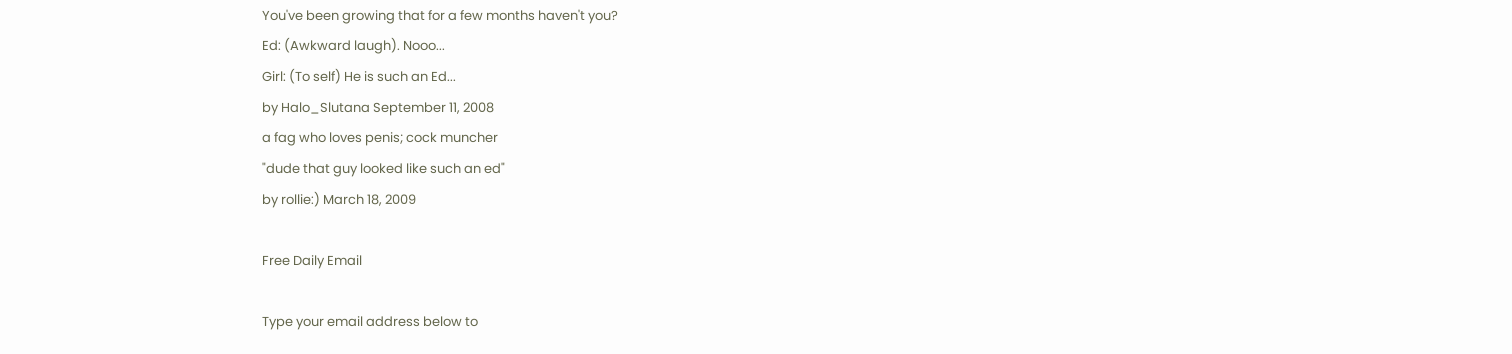You've been growing that for a few months haven't you?
Ed: (Awkward laugh). Nooo...
Girl: (To self) He is such an Ed...
by Halo_Slutana September 11, 2008
a fag who loves penis; cock muncher
"dude that guy looked like such an ed"
by rollie:) March 18, 2009

Free Daily Email

Type your email address below to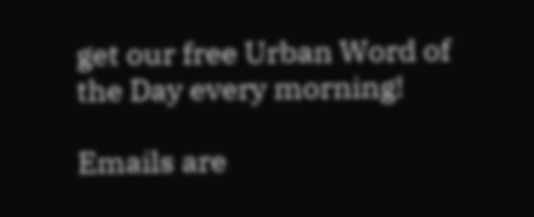get our free Urban Word of the Day every morning!

Emails are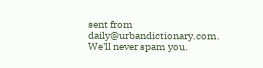sent from daily@urbandictionary.com. We'll never spam you.